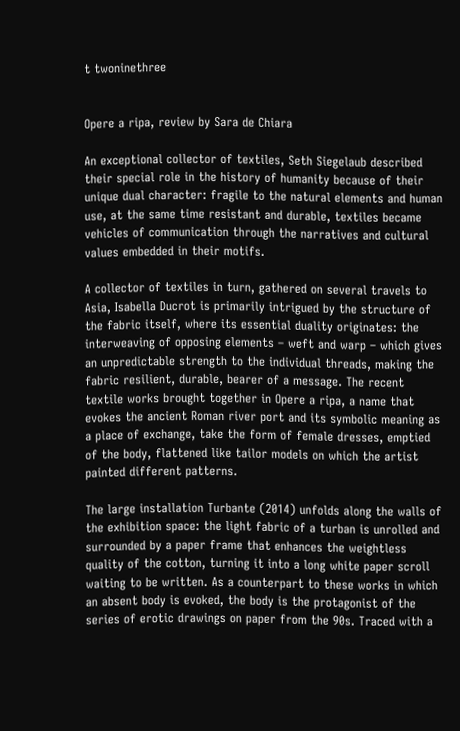t twoninethree


Opere a ripa, review by Sara de Chiara

An exceptional collector of textiles, Seth Siegelaub described their special role in the history of humanity because of their unique dual character: fragile to the natural elements and human use, at the same time resistant and durable, textiles became vehicles of communication through the narratives and cultural values embedded in their motifs.

A collector of textiles in turn, gathered on several travels to Asia, Isabella Ducrot is primarily intrigued by the structure of the fabric itself, where its essential duality originates: the interweaving of opposing elements – weft and warp – which gives an unpredictable strength to the individual threads, making the fabric resilient, durable, bearer of a message. The recent textile works brought together in Opere a ripa, a name that evokes the ancient Roman river port and its symbolic meaning as a place of exchange, take the form of female dresses, emptied of the body, flattened like tailor models on which the artist painted different patterns.

The large installation Turbante (2014) unfolds along the walls of the exhibition space: the light fabric of a turban is unrolled and surrounded by a paper frame that enhances the weightless quality of the cotton, turning it into a long white paper scroll waiting to be written. As a counterpart to these works in which an absent body is evoked, the body is the protagonist of the series of erotic drawings on paper from the 90s. Traced with a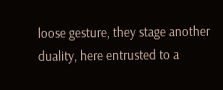loose gesture, they stage another duality, here entrusted to a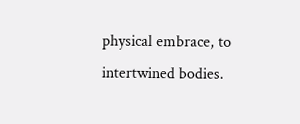physical embrace, to intertwined bodies.